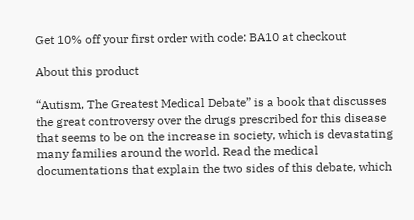Get 10% off your first order with code: BA10 at checkout

About this product

“Autism, The Greatest Medical Debate” is a book that discusses the great controversy over the drugs prescribed for this disease that seems to be on the increase in society, which is devastating many families around the world. Read the medical documentations that explain the two sides of this debate, which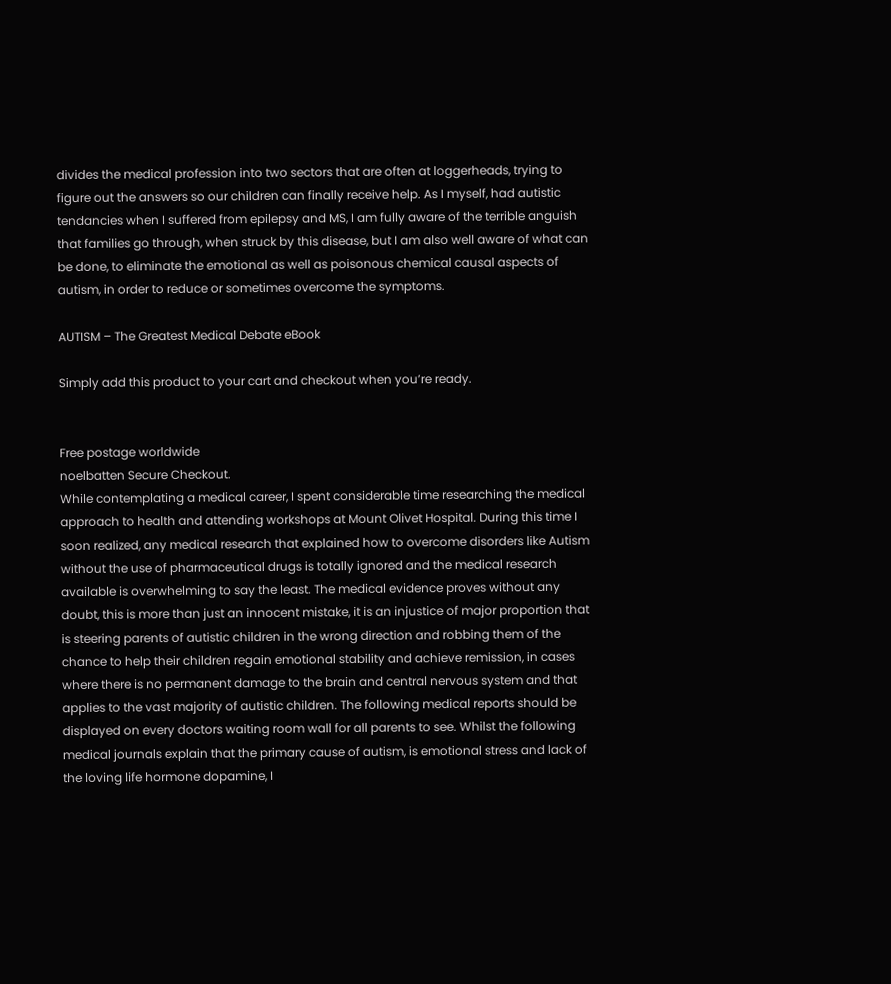divides the medical profession into two sectors that are often at loggerheads, trying to figure out the answers so our children can finally receive help. As I myself, had autistic tendancies when I suffered from epilepsy and MS, I am fully aware of the terrible anguish that families go through, when struck by this disease, but I am also well aware of what can be done, to eliminate the emotional as well as poisonous chemical causal aspects of autism, in order to reduce or sometimes overcome the symptoms.

AUTISM – The Greatest Medical Debate eBook

Simply add this product to your cart and checkout when you’re ready.


Free postage worldwide
noelbatten Secure Checkout.
While contemplating a medical career, I spent considerable time researching the medical approach to health and attending workshops at Mount Olivet Hospital. During this time I soon realized, any medical research that explained how to overcome disorders like Autism without the use of pharmaceutical drugs is totally ignored and the medical research available is overwhelming to say the least. The medical evidence proves without any doubt, this is more than just an innocent mistake, it is an injustice of major proportion that is steering parents of autistic children in the wrong direction and robbing them of the chance to help their children regain emotional stability and achieve remission, in cases where there is no permanent damage to the brain and central nervous system and that applies to the vast majority of autistic children. The following medical reports should be displayed on every doctors waiting room wall for all parents to see. Whilst the following medical journals explain that the primary cause of autism, is emotional stress and lack of the loving life hormone dopamine, I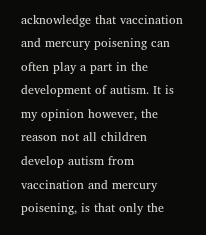acknowledge that vaccination and mercury poisening can often play a part in the development of autism. It is my opinion however, the reason not all children develop autism from vaccination and mercury poisening, is that only the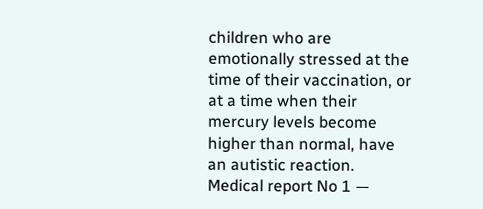children who are emotionally stressed at the time of their vaccination, or at a time when their mercury levels become higher than normal, have an autistic reaction. Medical report No 1 —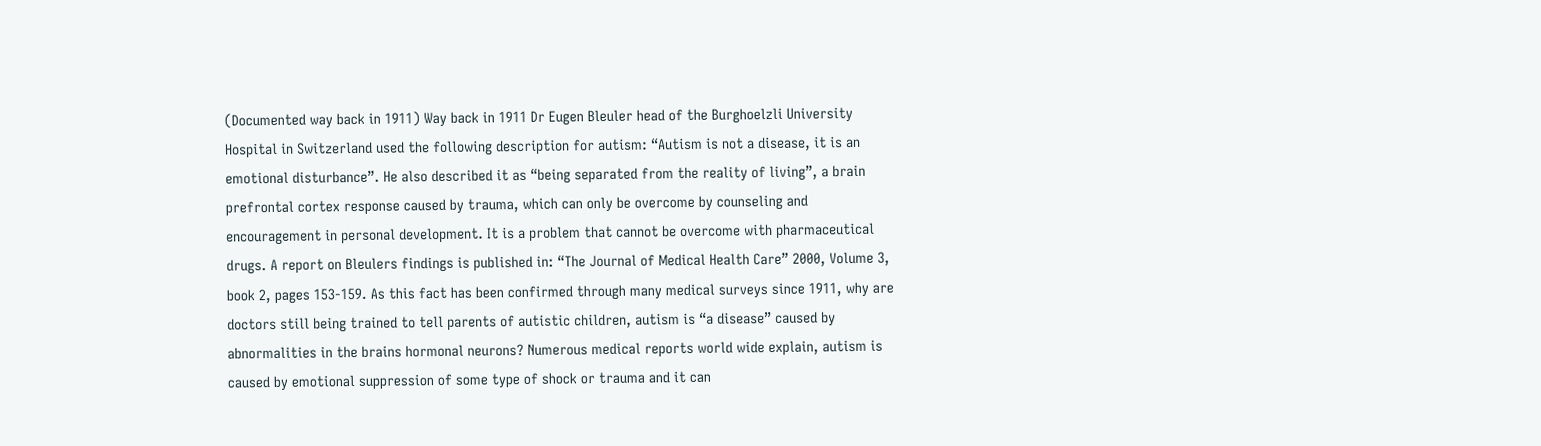(Documented way back in 1911) Way back in 1911 Dr Eugen Bleuler head of the Burghoelzli University Hospital in Switzerland used the following description for autism: “Autism is not a disease, it is an emotional disturbance”. He also described it as “being separated from the reality of living”, a brain prefrontal cortex response caused by trauma, which can only be overcome by counseling and encouragement in personal development. It is a problem that cannot be overcome with pharmaceutical drugs. A report on Bleulers findings is published in: “The Journal of Medical Health Care” 2000, Volume 3, book 2, pages 153-159. As this fact has been confirmed through many medical surveys since 1911, why are doctors still being trained to tell parents of autistic children, autism is “a disease” caused by abnormalities in the brains hormonal neurons? Numerous medical reports world wide explain, autism is caused by emotional suppression of some type of shock or trauma and it can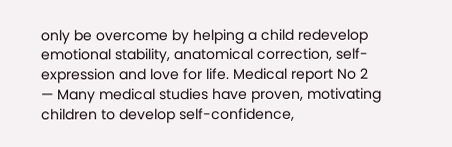only be overcome by helping a child redevelop emotional stability, anatomical correction, self-expression and love for life. Medical report No 2 — Many medical studies have proven, motivating children to develop self-confidence,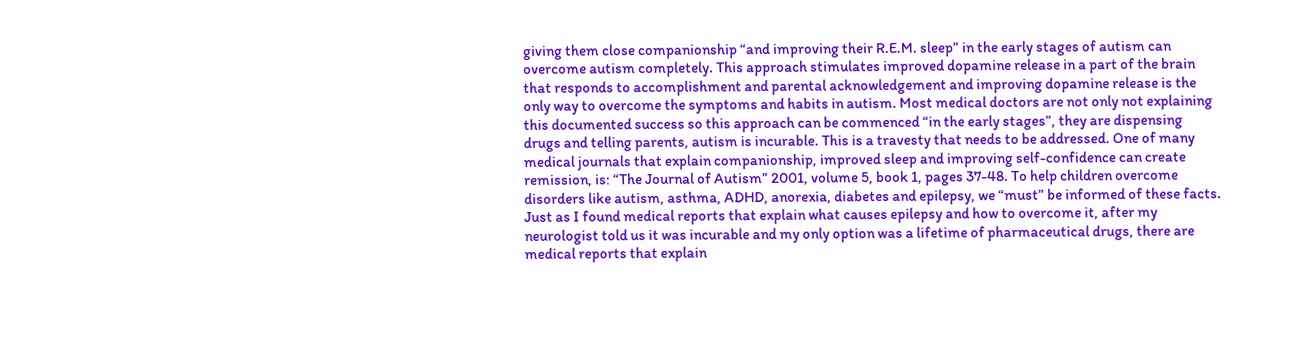giving them close companionship “and improving their R.E.M. sleep” in the early stages of autism can overcome autism completely. This approach stimulates improved dopamine release in a part of the brain that responds to accomplishment and parental acknowledgement and improving dopamine release is the only way to overcome the symptoms and habits in autism. Most medical doctors are not only not explaining this documented success so this approach can be commenced “in the early stages”, they are dispensing drugs and telling parents, autism is incurable. This is a travesty that needs to be addressed. One of many medical journals that explain companionship, improved sleep and improving self-confidence can create remission, is: “The Journal of Autism” 2001, volume 5, book 1, pages 37-48. To help children overcome disorders like autism, asthma, ADHD, anorexia, diabetes and epilepsy, we “must” be informed of these facts. Just as I found medical reports that explain what causes epilepsy and how to overcome it, after my neurologist told us it was incurable and my only option was a lifetime of pharmaceutical drugs, there are medical reports that explain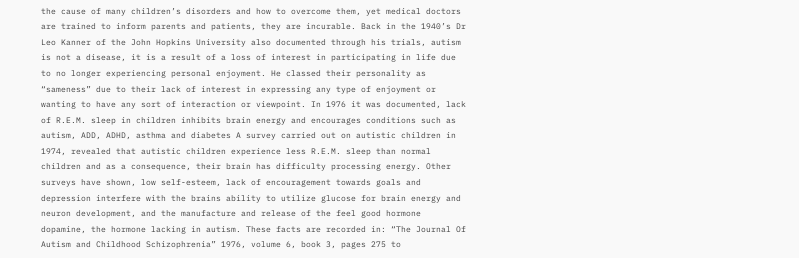the cause of many children’s disorders and how to overcome them, yet medical doctors are trained to inform parents and patients, they are incurable. Back in the 1940’s Dr Leo Kanner of the John Hopkins University also documented through his trials, autism is not a disease, it is a result of a loss of interest in participating in life due to no longer experiencing personal enjoyment. He classed their personality as “sameness” due to their lack of interest in expressing any type of enjoyment or wanting to have any sort of interaction or viewpoint. In 1976 it was documented, lack of R.E.M. sleep in children inhibits brain energy and encourages conditions such as autism, ADD, ADHD, asthma and diabetes A survey carried out on autistic children in 1974, revealed that autistic children experience less R.E.M. sleep than normal children and as a consequence, their brain has difficulty processing energy. Other surveys have shown, low self-esteem, lack of encouragement towards goals and depression interfere with the brains ability to utilize glucose for brain energy and neuron development, and the manufacture and release of the feel good hormone dopamine, the hormone lacking in autism. These facts are recorded in: “The Journal Of Autism and Childhood Schizophrenia” 1976, volume 6, book 3, pages 275 to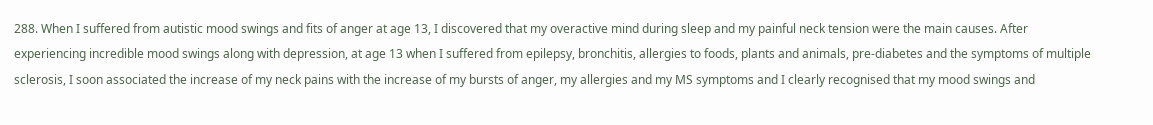288. When I suffered from autistic mood swings and fits of anger at age 13, I discovered that my overactive mind during sleep and my painful neck tension were the main causes. After experiencing incredible mood swings along with depression, at age 13 when I suffered from epilepsy, bronchitis, allergies to foods, plants and animals, pre-diabetes and the symptoms of multiple sclerosis, I soon associated the increase of my neck pains with the increase of my bursts of anger, my allergies and my MS symptoms and I clearly recognised that my mood swings and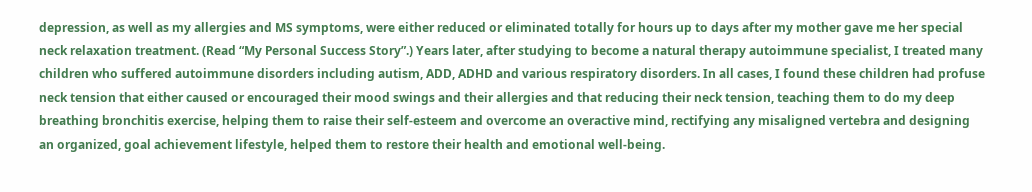depression, as well as my allergies and MS symptoms, were either reduced or eliminated totally for hours up to days after my mother gave me her special neck relaxation treatment. (Read “My Personal Success Story”.) Years later, after studying to become a natural therapy autoimmune specialist, I treated many children who suffered autoimmune disorders including autism, ADD, ADHD and various respiratory disorders. In all cases, I found these children had profuse neck tension that either caused or encouraged their mood swings and their allergies and that reducing their neck tension, teaching them to do my deep breathing bronchitis exercise, helping them to raise their self-esteem and overcome an overactive mind, rectifying any misaligned vertebra and designing an organized, goal achievement lifestyle, helped them to restore their health and emotional well-being.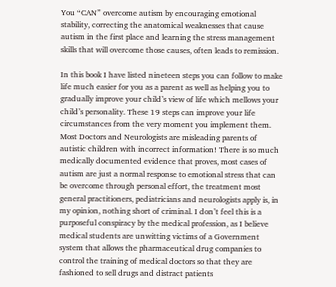You “CAN” overcome autism by encouraging emotional stability, correcting the anatomical weaknesses that cause autism in the first place and learning the stress management skills that will overcome those causes, often leads to remission.

In this book I have listed nineteen steps you can follow to make life much easier for you as a parent as well as helping you to gradually improve your child’s view of life which mellows your child’s personality. These 19 steps can improve your life circumstances from the very moment you implement them. Most Doctors and Neurologists are misleading parents of autistic children with incorrect information! There is so much medically documented evidence that proves, most cases of autism are just a normal response to emotional stress that can be overcome through personal effort, the treatment most general practitioners, pediatricians and neurologists apply is, in my opinion, nothing short of criminal. I don’t feel this is a purposeful conspiracy by the medical profession, as I believe medical students are unwitting victims of a Government system that allows the pharmaceutical drug companies to control the training of medical doctors so that they are fashioned to sell drugs and distract patients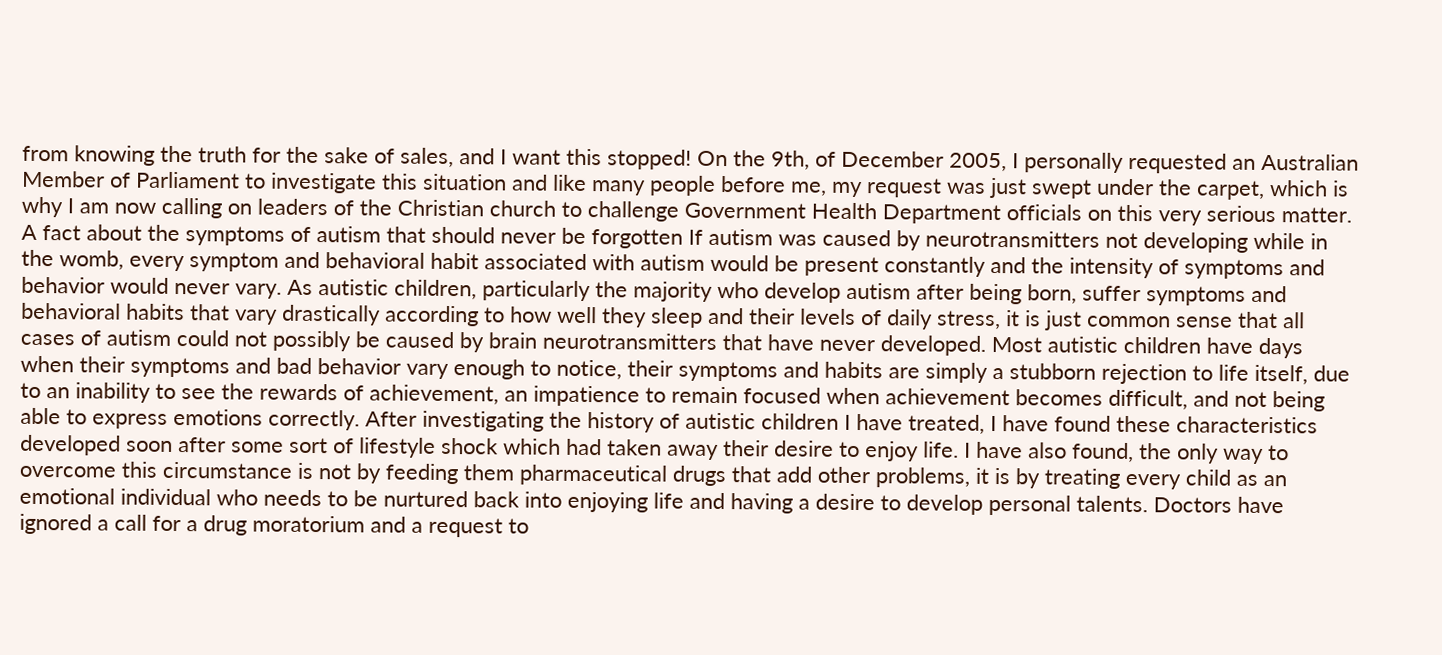from knowing the truth for the sake of sales, and I want this stopped! On the 9th, of December 2005, I personally requested an Australian Member of Parliament to investigate this situation and like many people before me, my request was just swept under the carpet, which is why I am now calling on leaders of the Christian church to challenge Government Health Department officials on this very serious matter. A fact about the symptoms of autism that should never be forgotten If autism was caused by neurotransmitters not developing while in the womb, every symptom and behavioral habit associated with autism would be present constantly and the intensity of symptoms and behavior would never vary. As autistic children, particularly the majority who develop autism after being born, suffer symptoms and behavioral habits that vary drastically according to how well they sleep and their levels of daily stress, it is just common sense that all cases of autism could not possibly be caused by brain neurotransmitters that have never developed. Most autistic children have days when their symptoms and bad behavior vary enough to notice, their symptoms and habits are simply a stubborn rejection to life itself, due to an inability to see the rewards of achievement, an impatience to remain focused when achievement becomes difficult, and not being able to express emotions correctly. After investigating the history of autistic children I have treated, I have found these characteristics developed soon after some sort of lifestyle shock which had taken away their desire to enjoy life. I have also found, the only way to overcome this circumstance is not by feeding them pharmaceutical drugs that add other problems, it is by treating every child as an emotional individual who needs to be nurtured back into enjoying life and having a desire to develop personal talents. Doctors have ignored a call for a drug moratorium and a request to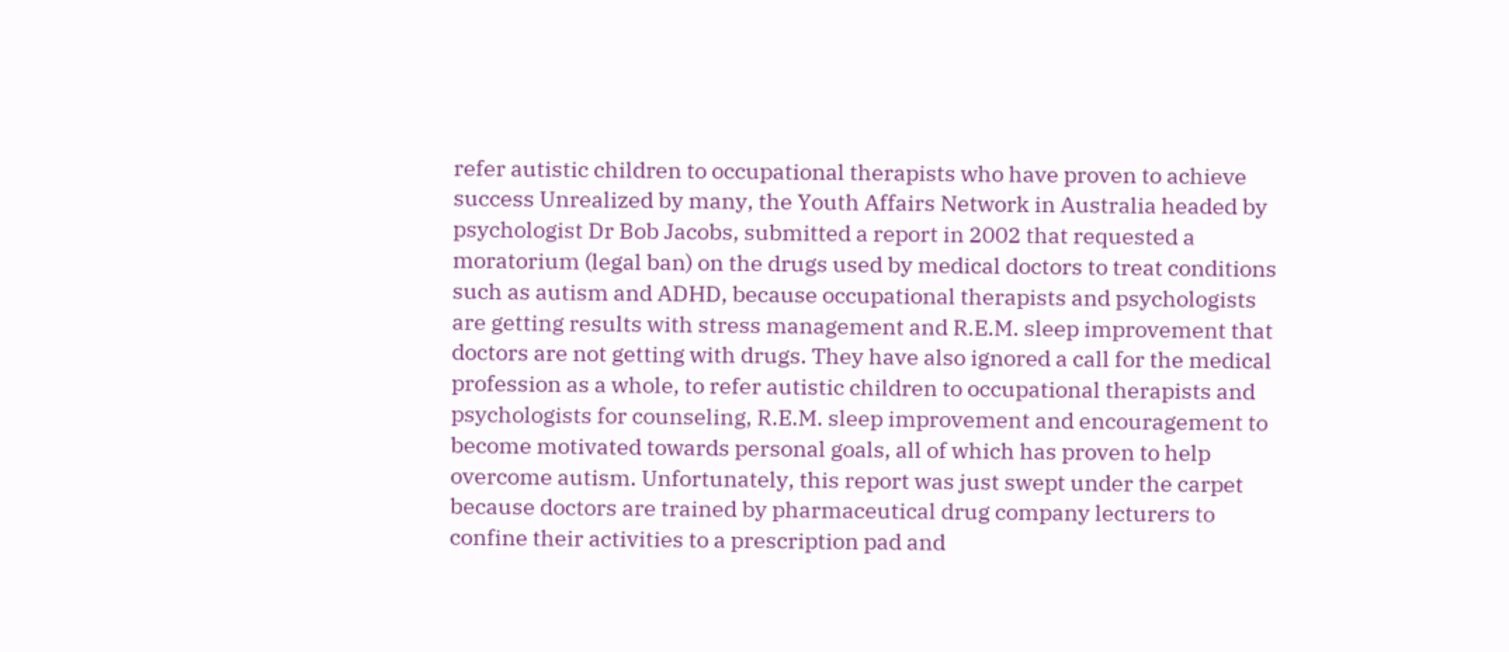refer autistic children to occupational therapists who have proven to achieve success Unrealized by many, the Youth Affairs Network in Australia headed by psychologist Dr Bob Jacobs, submitted a report in 2002 that requested a moratorium (legal ban) on the drugs used by medical doctors to treat conditions such as autism and ADHD, because occupational therapists and psychologists are getting results with stress management and R.E.M. sleep improvement that doctors are not getting with drugs. They have also ignored a call for the medical profession as a whole, to refer autistic children to occupational therapists and psychologists for counseling, R.E.M. sleep improvement and encouragement to become motivated towards personal goals, all of which has proven to help overcome autism. Unfortunately, this report was just swept under the carpet because doctors are trained by pharmaceutical drug company lecturers to confine their activities to a prescription pad and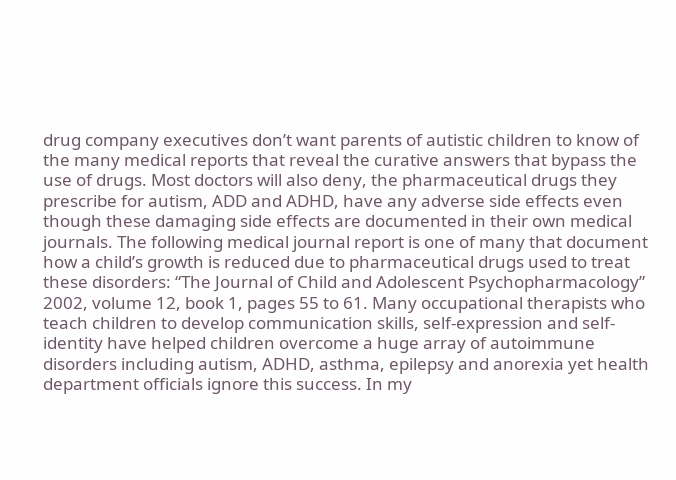drug company executives don’t want parents of autistic children to know of the many medical reports that reveal the curative answers that bypass the use of drugs. Most doctors will also deny, the pharmaceutical drugs they prescribe for autism, ADD and ADHD, have any adverse side effects even though these damaging side effects are documented in their own medical journals. The following medical journal report is one of many that document how a child’s growth is reduced due to pharmaceutical drugs used to treat these disorders: “The Journal of Child and Adolescent Psychopharmacology” 2002, volume 12, book 1, pages 55 to 61. Many occupational therapists who teach children to develop communication skills, self-expression and self-identity have helped children overcome a huge array of autoimmune disorders including autism, ADHD, asthma, epilepsy and anorexia yet health department officials ignore this success. In my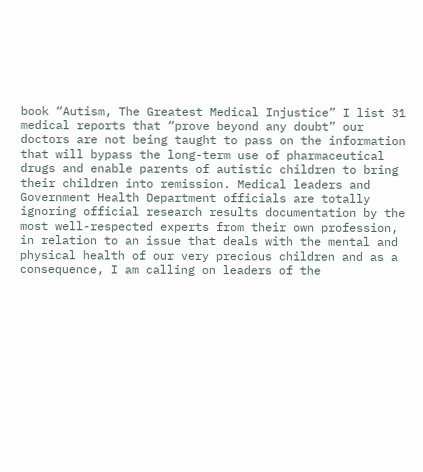book “Autism, The Greatest Medical Injustice” I list 31 medical reports that “prove beyond any doubt” our doctors are not being taught to pass on the information that will bypass the long-term use of pharmaceutical drugs and enable parents of autistic children to bring their children into remission. Medical leaders and Government Health Department officials are totally ignoring official research results documentation by the most well-respected experts from their own profession, in relation to an issue that deals with the mental and physical health of our very precious children and as a consequence, I am calling on leaders of the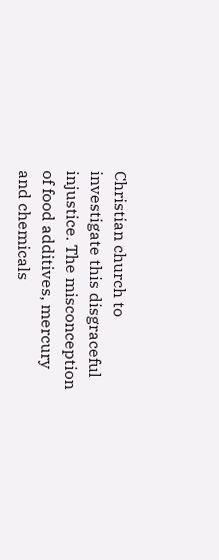Christian church to investigate this disgraceful injustice. The misconception of food additives, mercury and chemicals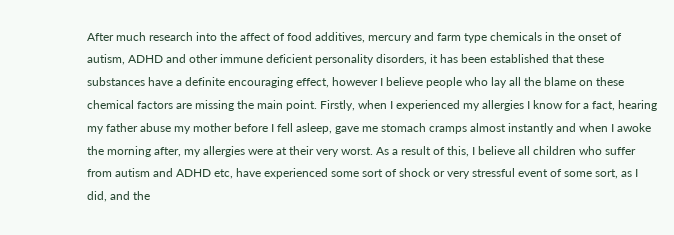After much research into the affect of food additives, mercury and farm type chemicals in the onset of autism, ADHD and other immune deficient personality disorders, it has been established that these substances have a definite encouraging effect, however I believe people who lay all the blame on these chemical factors are missing the main point. Firstly, when I experienced my allergies I know for a fact, hearing my father abuse my mother before I fell asleep, gave me stomach cramps almost instantly and when I awoke the morning after, my allergies were at their very worst. As a result of this, I believe all children who suffer from autism and ADHD etc, have experienced some sort of shock or very stressful event of some sort, as I did, and the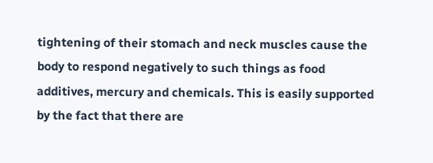tightening of their stomach and neck muscles cause the body to respond negatively to such things as food additives, mercury and chemicals. This is easily supported by the fact that there are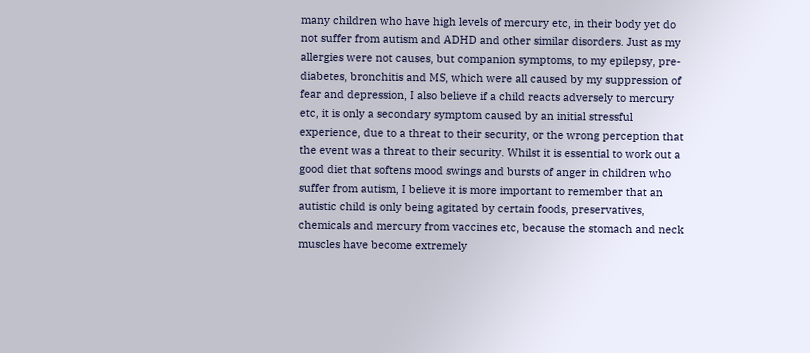many children who have high levels of mercury etc, in their body yet do not suffer from autism and ADHD and other similar disorders. Just as my allergies were not causes, but companion symptoms, to my epilepsy, pre-diabetes, bronchitis and MS, which were all caused by my suppression of fear and depression, I also believe if a child reacts adversely to mercury etc, it is only a secondary symptom caused by an initial stressful experience, due to a threat to their security, or the wrong perception that the event was a threat to their security. Whilst it is essential to work out a good diet that softens mood swings and bursts of anger in children who suffer from autism, I believe it is more important to remember that an autistic child is only being agitated by certain foods, preservatives, chemicals and mercury from vaccines etc, because the stomach and neck muscles have become extremely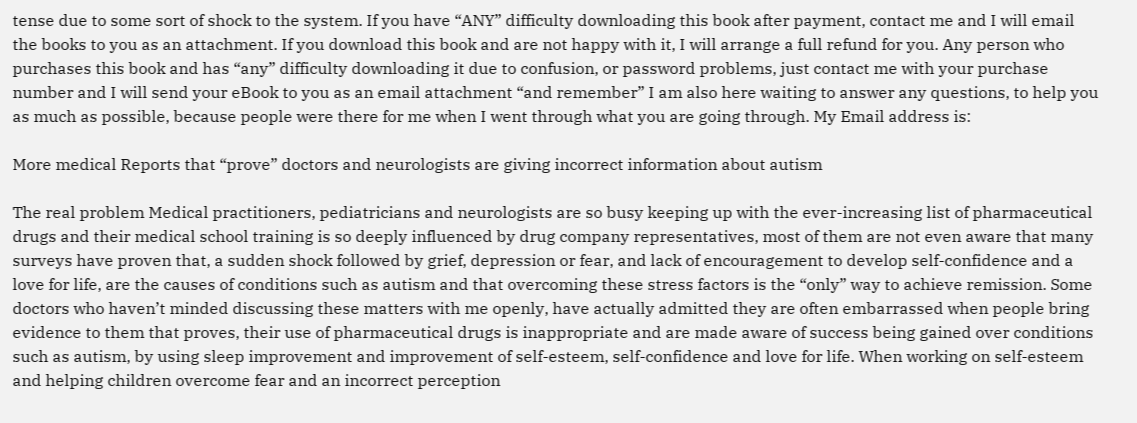tense due to some sort of shock to the system. If you have “ANY” difficulty downloading this book after payment, contact me and I will email the books to you as an attachment. If you download this book and are not happy with it, I will arrange a full refund for you. Any person who purchases this book and has “any” difficulty downloading it due to confusion, or password problems, just contact me with your purchase number and I will send your eBook to you as an email attachment “and remember” I am also here waiting to answer any questions, to help you as much as possible, because people were there for me when I went through what you are going through. My Email address is:

More medical Reports that “prove” doctors and neurologists are giving incorrect information about autism

The real problem Medical practitioners, pediatricians and neurologists are so busy keeping up with the ever-increasing list of pharmaceutical drugs and their medical school training is so deeply influenced by drug company representatives, most of them are not even aware that many surveys have proven that, a sudden shock followed by grief, depression or fear, and lack of encouragement to develop self-confidence and a love for life, are the causes of conditions such as autism and that overcoming these stress factors is the “only” way to achieve remission. Some doctors who haven’t minded discussing these matters with me openly, have actually admitted they are often embarrassed when people bring evidence to them that proves, their use of pharmaceutical drugs is inappropriate and are made aware of success being gained over conditions such as autism, by using sleep improvement and improvement of self-esteem, self-confidence and love for life. When working on self-esteem and helping children overcome fear and an incorrect perception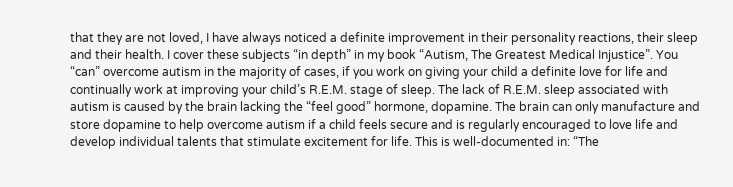that they are not loved, I have always noticed a definite improvement in their personality reactions, their sleep and their health. I cover these subjects “in depth” in my book “Autism, The Greatest Medical Injustice”. You “can” overcome autism in the majority of cases, if you work on giving your child a definite love for life and continually work at improving your child’s R.E.M. stage of sleep. The lack of R.E.M. sleep associated with autism is caused by the brain lacking the “feel good” hormone, dopamine. The brain can only manufacture and store dopamine to help overcome autism if a child feels secure and is regularly encouraged to love life and develop individual talents that stimulate excitement for life. This is well-documented in: “The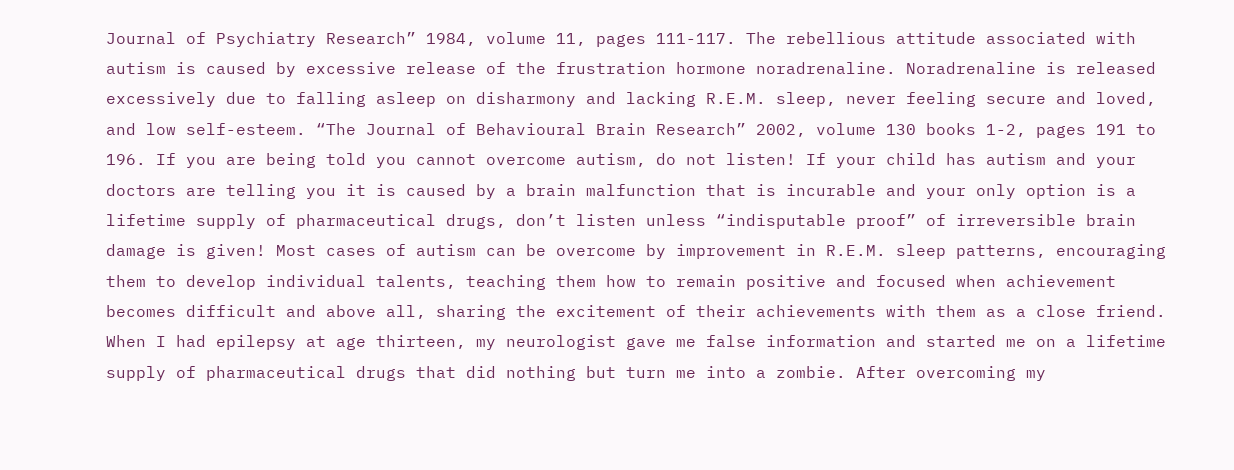Journal of Psychiatry Research” 1984, volume 11, pages 111-117. The rebellious attitude associated with autism is caused by excessive release of the frustration hormone noradrenaline. Noradrenaline is released excessively due to falling asleep on disharmony and lacking R.E.M. sleep, never feeling secure and loved, and low self-esteem. “The Journal of Behavioural Brain Research” 2002, volume 130 books 1-2, pages 191 to 196. If you are being told you cannot overcome autism, do not listen! If your child has autism and your doctors are telling you it is caused by a brain malfunction that is incurable and your only option is a lifetime supply of pharmaceutical drugs, don’t listen unless “indisputable proof” of irreversible brain damage is given! Most cases of autism can be overcome by improvement in R.E.M. sleep patterns, encouraging them to develop individual talents, teaching them how to remain positive and focused when achievement becomes difficult and above all, sharing the excitement of their achievements with them as a close friend. When I had epilepsy at age thirteen, my neurologist gave me false information and started me on a lifetime supply of pharmaceutical drugs that did nothing but turn me into a zombie. After overcoming my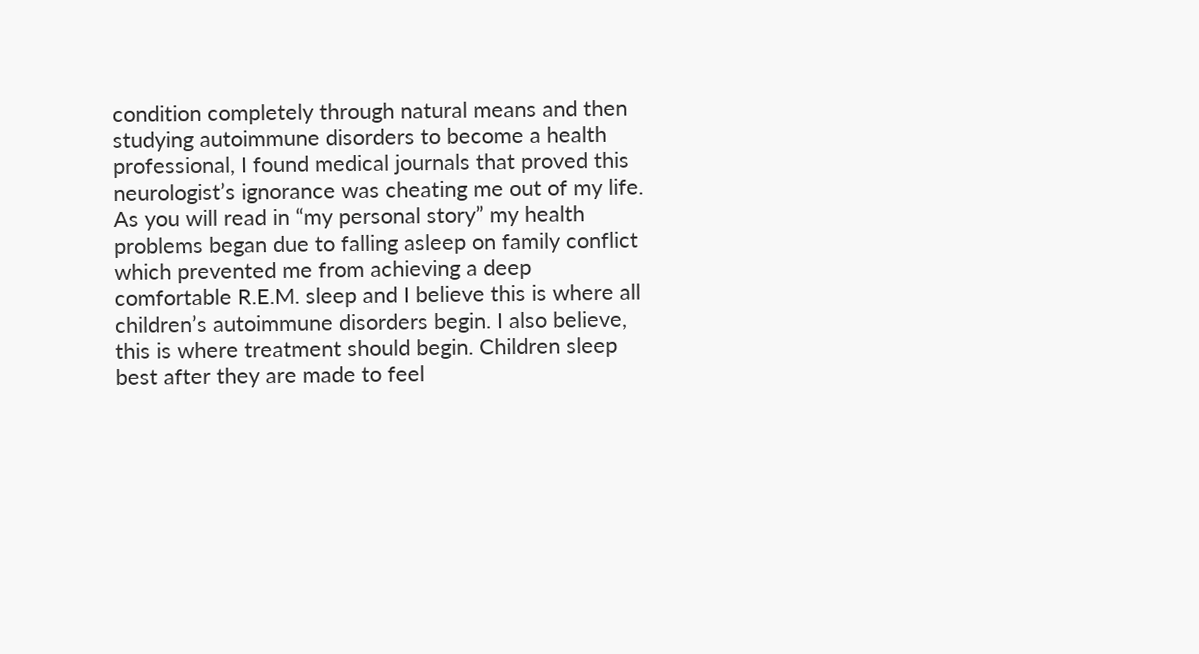condition completely through natural means and then studying autoimmune disorders to become a health professional, I found medical journals that proved this neurologist’s ignorance was cheating me out of my life. As you will read in “my personal story” my health problems began due to falling asleep on family conflict which prevented me from achieving a deep comfortable R.E.M. sleep and I believe this is where all children’s autoimmune disorders begin. I also believe, this is where treatment should begin. Children sleep best after they are made to feel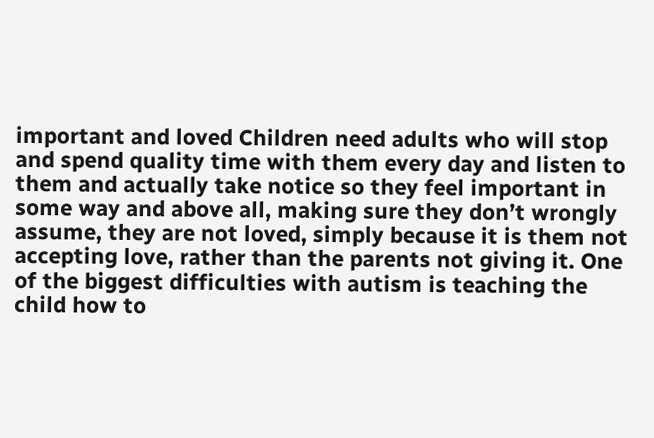important and loved Children need adults who will stop and spend quality time with them every day and listen to them and actually take notice so they feel important in some way and above all, making sure they don’t wrongly assume, they are not loved, simply because it is them not accepting love, rather than the parents not giving it. One of the biggest difficulties with autism is teaching the child how to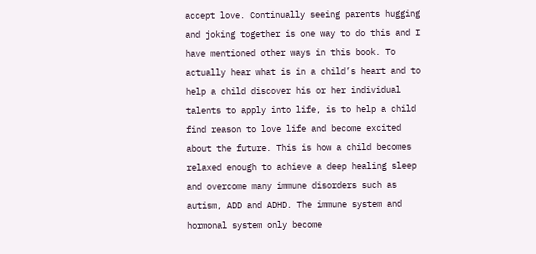accept love. Continually seeing parents hugging and joking together is one way to do this and I have mentioned other ways in this book. To actually hear what is in a child’s heart and to help a child discover his or her individual talents to apply into life, is to help a child find reason to love life and become excited about the future. This is how a child becomes relaxed enough to achieve a deep healing sleep and overcome many immune disorders such as autism, ADD and ADHD. The immune system and hormonal system only become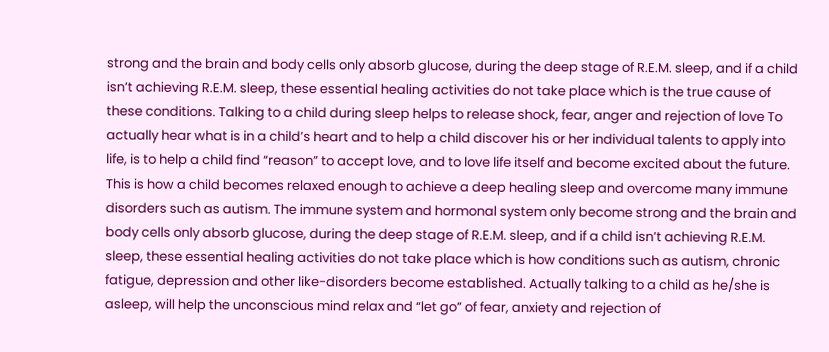strong and the brain and body cells only absorb glucose, during the deep stage of R.E.M. sleep, and if a child isn’t achieving R.E.M. sleep, these essential healing activities do not take place which is the true cause of these conditions. Talking to a child during sleep helps to release shock, fear, anger and rejection of love To actually hear what is in a child’s heart and to help a child discover his or her individual talents to apply into life, is to help a child find “reason” to accept love, and to love life itself and become excited about the future. This is how a child becomes relaxed enough to achieve a deep healing sleep and overcome many immune disorders such as autism. The immune system and hormonal system only become strong and the brain and body cells only absorb glucose, during the deep stage of R.E.M. sleep, and if a child isn’t achieving R.E.M. sleep, these essential healing activities do not take place which is how conditions such as autism, chronic fatigue, depression and other like-disorders become established. Actually talking to a child as he/she is asleep, will help the unconscious mind relax and “let go” of fear, anxiety and rejection of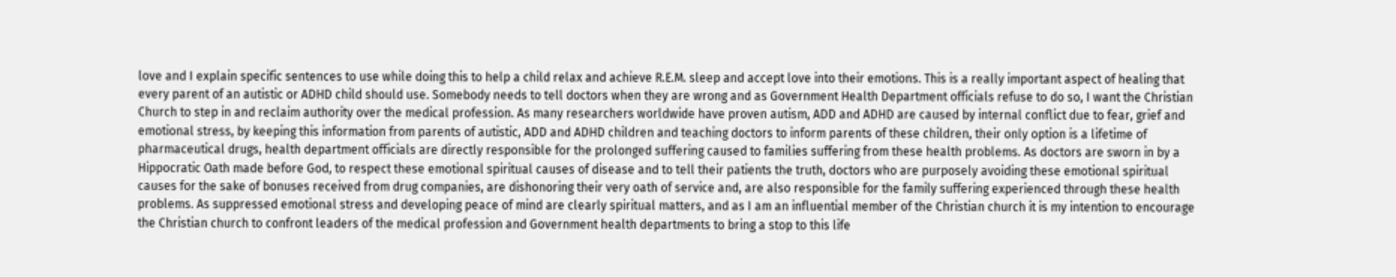love and I explain specific sentences to use while doing this to help a child relax and achieve R.E.M. sleep and accept love into their emotions. This is a really important aspect of healing that every parent of an autistic or ADHD child should use. Somebody needs to tell doctors when they are wrong and as Government Health Department officials refuse to do so, I want the Christian Church to step in and reclaim authority over the medical profession. As many researchers worldwide have proven autism, ADD and ADHD are caused by internal conflict due to fear, grief and emotional stress, by keeping this information from parents of autistic, ADD and ADHD children and teaching doctors to inform parents of these children, their only option is a lifetime of pharmaceutical drugs, health department officials are directly responsible for the prolonged suffering caused to families suffering from these health problems. As doctors are sworn in by a Hippocratic Oath made before God, to respect these emotional spiritual causes of disease and to tell their patients the truth, doctors who are purposely avoiding these emotional spiritual causes for the sake of bonuses received from drug companies, are dishonoring their very oath of service and, are also responsible for the family suffering experienced through these health problems. As suppressed emotional stress and developing peace of mind are clearly spiritual matters, and as I am an influential member of the Christian church it is my intention to encourage the Christian church to confront leaders of the medical profession and Government health departments to bring a stop to this life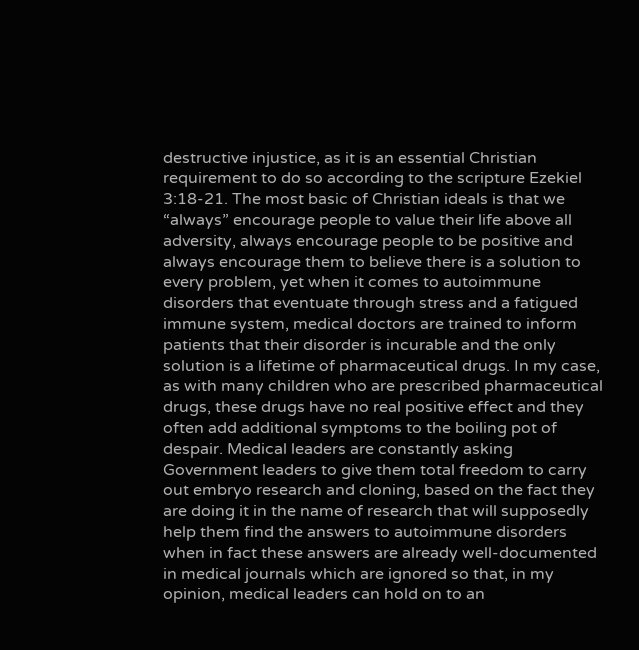destructive injustice, as it is an essential Christian requirement to do so according to the scripture Ezekiel 3:18-21. The most basic of Christian ideals is that we “always” encourage people to value their life above all adversity, always encourage people to be positive and always encourage them to believe there is a solution to every problem, yet when it comes to autoimmune disorders that eventuate through stress and a fatigued immune system, medical doctors are trained to inform patients that their disorder is incurable and the only solution is a lifetime of pharmaceutical drugs. In my case, as with many children who are prescribed pharmaceutical drugs, these drugs have no real positive effect and they often add additional symptoms to the boiling pot of despair. Medical leaders are constantly asking Government leaders to give them total freedom to carry out embryo research and cloning, based on the fact they are doing it in the name of research that will supposedly help them find the answers to autoimmune disorders when in fact these answers are already well-documented in medical journals which are ignored so that, in my opinion, medical leaders can hold on to an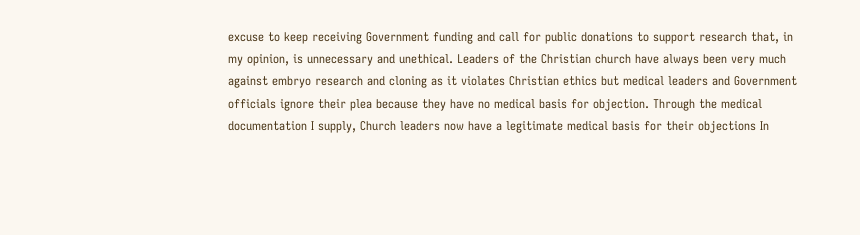excuse to keep receiving Government funding and call for public donations to support research that, in my opinion, is unnecessary and unethical. Leaders of the Christian church have always been very much against embryo research and cloning as it violates Christian ethics but medical leaders and Government officials ignore their plea because they have no medical basis for objection. Through the medical documentation I supply, Church leaders now have a legitimate medical basis for their objections In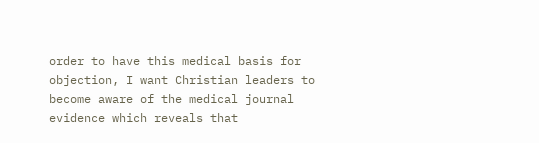order to have this medical basis for objection, I want Christian leaders to become aware of the medical journal evidence which reveals that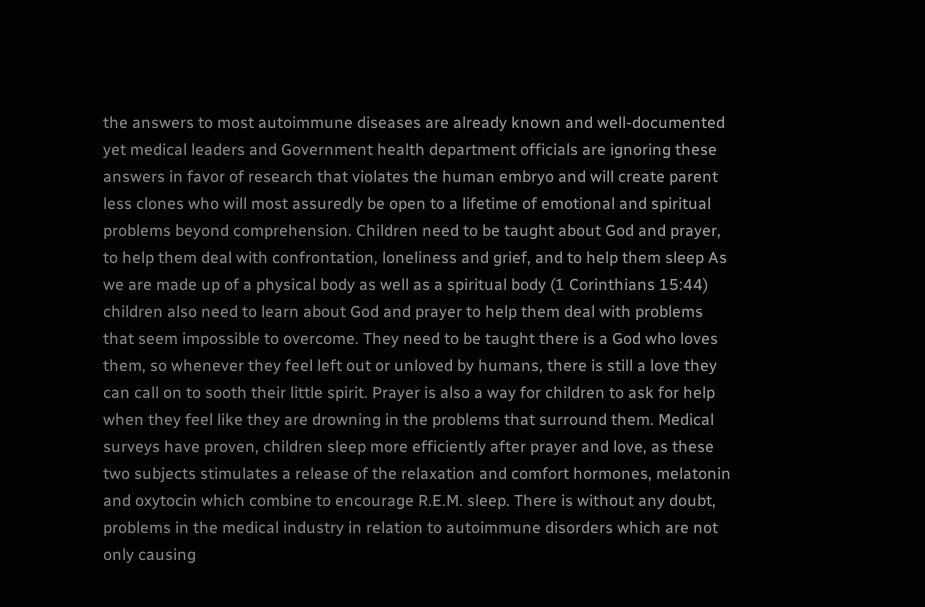the answers to most autoimmune diseases are already known and well-documented yet medical leaders and Government health department officials are ignoring these answers in favor of research that violates the human embryo and will create parent less clones who will most assuredly be open to a lifetime of emotional and spiritual problems beyond comprehension. Children need to be taught about God and prayer, to help them deal with confrontation, loneliness and grief, and to help them sleep As we are made up of a physical body as well as a spiritual body (1 Corinthians 15:44) children also need to learn about God and prayer to help them deal with problems that seem impossible to overcome. They need to be taught there is a God who loves them, so whenever they feel left out or unloved by humans, there is still a love they can call on to sooth their little spirit. Prayer is also a way for children to ask for help when they feel like they are drowning in the problems that surround them. Medical surveys have proven, children sleep more efficiently after prayer and love, as these two subjects stimulates a release of the relaxation and comfort hormones, melatonin and oxytocin which combine to encourage R.E.M. sleep. There is without any doubt, problems in the medical industry in relation to autoimmune disorders which are not only causing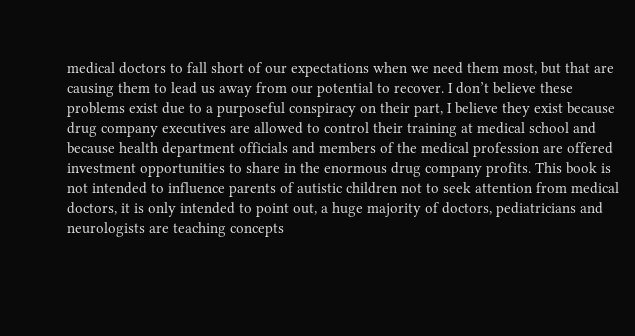medical doctors to fall short of our expectations when we need them most, but that are causing them to lead us away from our potential to recover. I don’t believe these problems exist due to a purposeful conspiracy on their part, I believe they exist because drug company executives are allowed to control their training at medical school and because health department officials and members of the medical profession are offered investment opportunities to share in the enormous drug company profits. This book is not intended to influence parents of autistic children not to seek attention from medical doctors, it is only intended to point out, a huge majority of doctors, pediatricians and neurologists are teaching concepts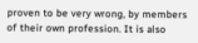proven to be very wrong, by members of their own profession. It is also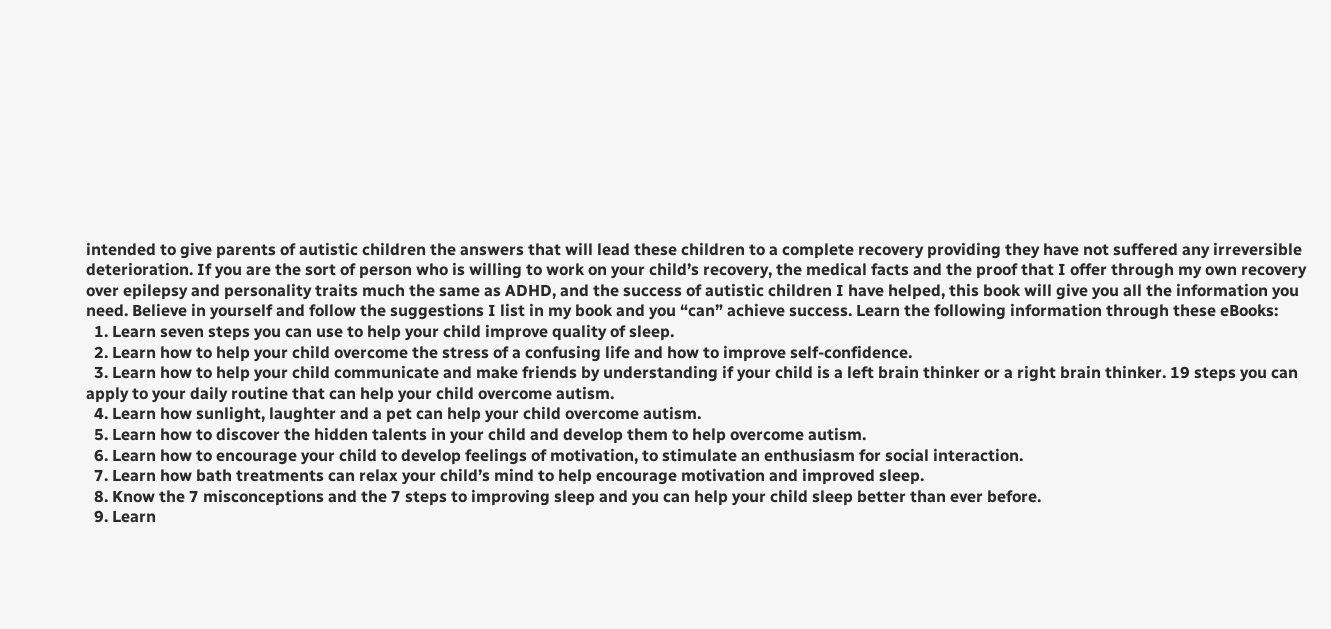intended to give parents of autistic children the answers that will lead these children to a complete recovery providing they have not suffered any irreversible deterioration. If you are the sort of person who is willing to work on your child’s recovery, the medical facts and the proof that I offer through my own recovery over epilepsy and personality traits much the same as ADHD, and the success of autistic children I have helped, this book will give you all the information you need. Believe in yourself and follow the suggestions I list in my book and you “can” achieve success. Learn the following information through these eBooks:
  1. Learn seven steps you can use to help your child improve quality of sleep.
  2. Learn how to help your child overcome the stress of a confusing life and how to improve self-confidence.
  3. Learn how to help your child communicate and make friends by understanding if your child is a left brain thinker or a right brain thinker. 19 steps you can apply to your daily routine that can help your child overcome autism.
  4. Learn how sunlight, laughter and a pet can help your child overcome autism.
  5. Learn how to discover the hidden talents in your child and develop them to help overcome autism.
  6. Learn how to encourage your child to develop feelings of motivation, to stimulate an enthusiasm for social interaction.
  7. Learn how bath treatments can relax your child’s mind to help encourage motivation and improved sleep.
  8. Know the 7 misconceptions and the 7 steps to improving sleep and you can help your child sleep better than ever before.
  9. Learn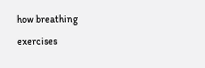how breathing exercises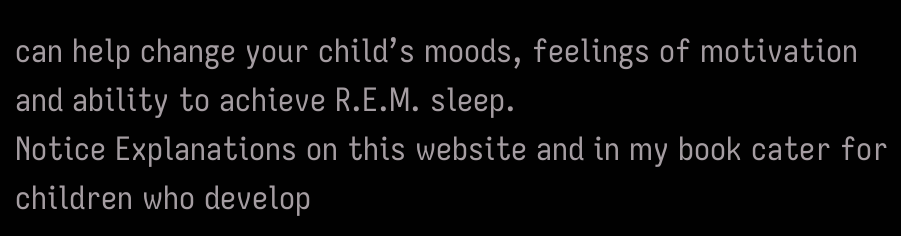can help change your child’s moods, feelings of motivation and ability to achieve R.E.M. sleep.
Notice Explanations on this website and in my book cater for children who develop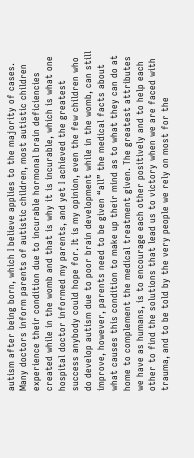autism after being born, which I believe applies to the majority of cases. Many doctors inform parents of autistic children, most autistic children experience their condition due to incurable hormonal brain deficiencies created while in the womb and that is why it is incurable, which is what one hospital doctor informed my parents, and yet I achieved the greatest success anybody could hope for. It is my opinion, even the few children who do develop autism due to poor brain development while in the womb, can still improve, however, parents need to be given “all” the medical facts about what causes this condition to make up their mind as to what they can do at home to complement the medical treatment given. The greatest attributes we have as humans, is to encourage each other positively and to help each other to find the solutions that lead us to victory when we are faced with trauma, and to be told by the very people we rely on most for the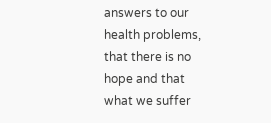answers to our health problems, that there is no hope and that what we suffer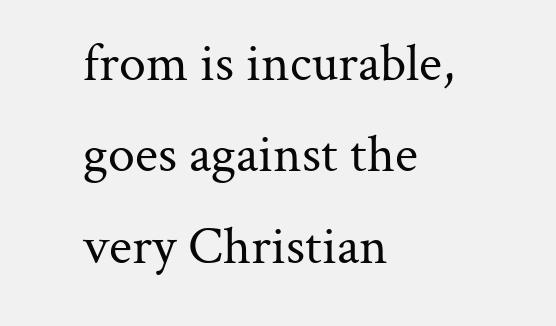from is incurable, goes against the very Christian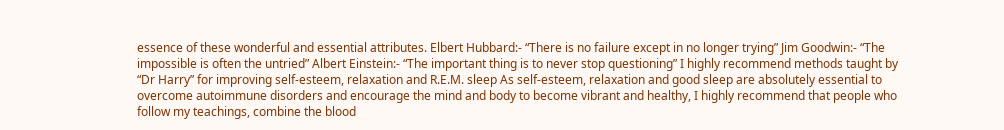essence of these wonderful and essential attributes. Elbert Hubbard:- “There is no failure except in no longer trying” Jim Goodwin:- “The impossible is often the untried” Albert Einstein:- “The important thing is to never stop questioning” I highly recommend methods taught by “Dr Harry” for improving self-esteem, relaxation and R.E.M. sleep As self-esteem, relaxation and good sleep are absolutely essential to overcome autoimmune disorders and encourage the mind and body to become vibrant and healthy, I highly recommend that people who follow my teachings, combine the blood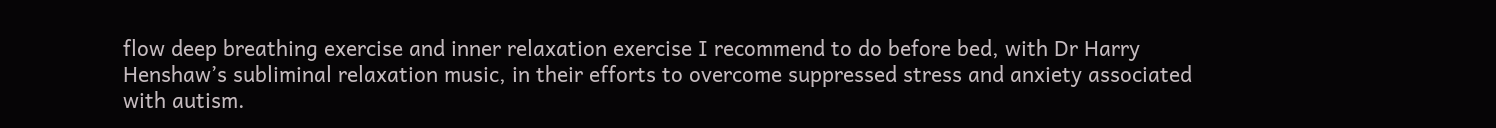flow deep breathing exercise and inner relaxation exercise I recommend to do before bed, with Dr Harry Henshaw’s subliminal relaxation music, in their efforts to overcome suppressed stress and anxiety associated with autism.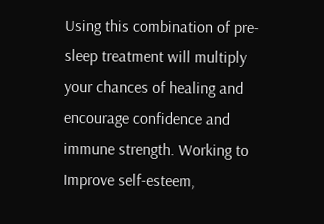Using this combination of pre-sleep treatment will multiply your chances of healing and encourage confidence and immune strength. Working to Improve self-esteem,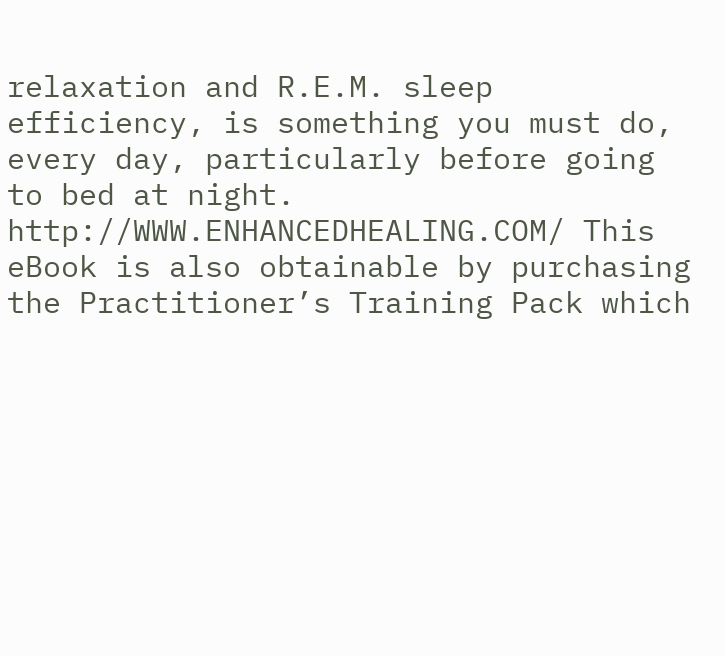relaxation and R.E.M. sleep efficiency, is something you must do, every day, particularly before going to bed at night. http://WWW.ENHANCEDHEALING.COM/ This eBook is also obtainable by purchasing the Practitioner’s Training Pack which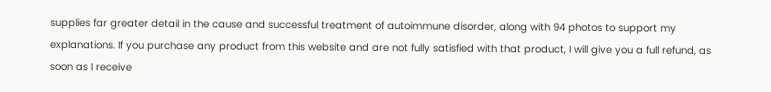supplies far greater detail in the cause and successful treatment of autoimmune disorder, along with 94 photos to support my explanations. If you purchase any product from this website and are not fully satisfied with that product, I will give you a full refund, as soon as I receive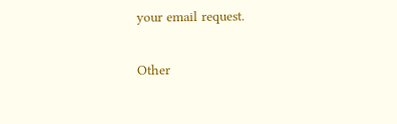your email request.

Other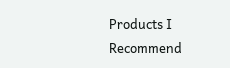Products I Recommend